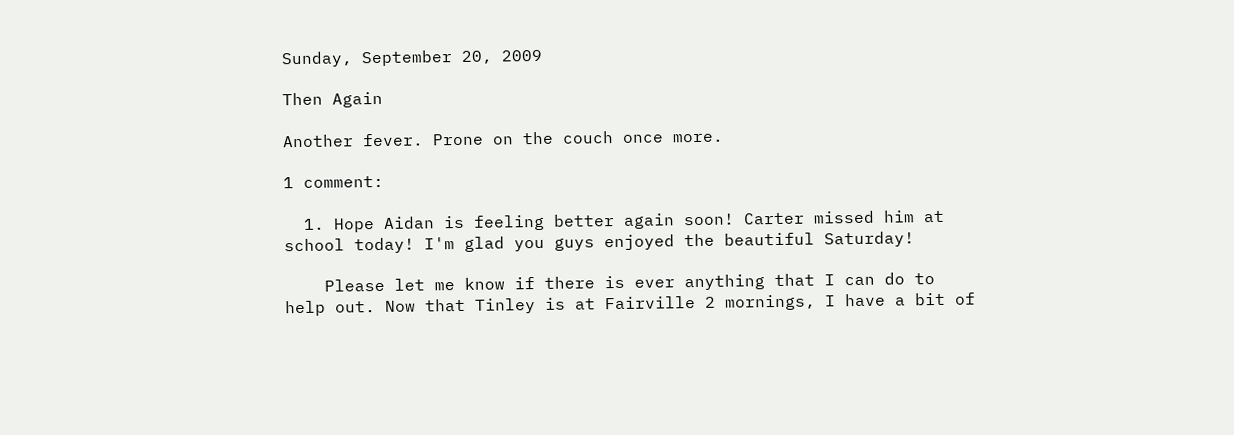Sunday, September 20, 2009

Then Again

Another fever. Prone on the couch once more.

1 comment:

  1. Hope Aidan is feeling better again soon! Carter missed him at school today! I'm glad you guys enjoyed the beautiful Saturday!

    Please let me know if there is ever anything that I can do to help out. Now that Tinley is at Fairville 2 mornings, I have a bit of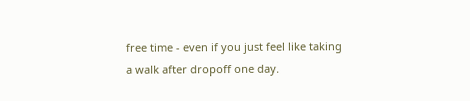free time - even if you just feel like taking a walk after dropoff one day.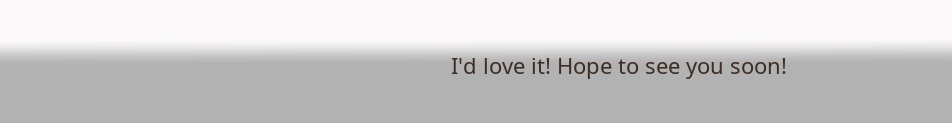I'd love it! Hope to see you soon!